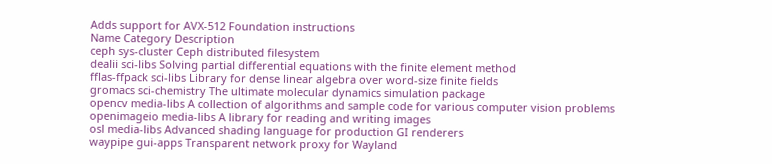Adds support for AVX-512 Foundation instructions
Name Category Description
ceph sys-cluster Ceph distributed filesystem
dealii sci-libs Solving partial differential equations with the finite element method
fflas-ffpack sci-libs Library for dense linear algebra over word-size finite fields
gromacs sci-chemistry The ultimate molecular dynamics simulation package
opencv media-libs A collection of algorithms and sample code for various computer vision problems
openimageio media-libs A library for reading and writing images
osl media-libs Advanced shading language for production GI renderers
waypipe gui-apps Transparent network proxy for Wayland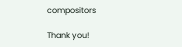compositors

Thank you!